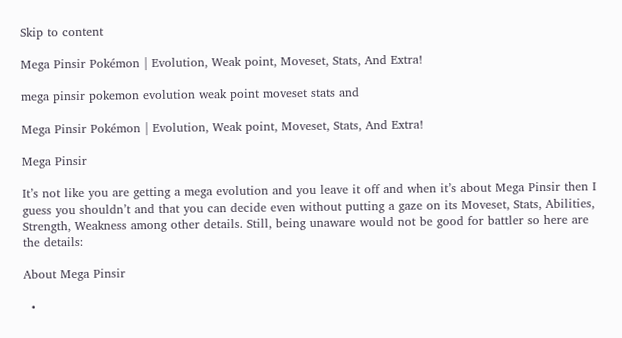Skip to content

Mega Pinsir Pokémon | Evolution, Weak point, Moveset, Stats, And Extra!

mega pinsir pokemon evolution weak point moveset stats and

Mega Pinsir Pokémon | Evolution, Weak point, Moveset, Stats, And Extra!

Mega Pinsir

It’s not like you are getting a mega evolution and you leave it off and when it’s about Mega Pinsir then I guess you shouldn’t and that you can decide even without putting a gaze on its Moveset, Stats, Abilities, Strength, Weakness among other details. Still, being unaware would not be good for battler so here are the details:

About Mega Pinsir

  •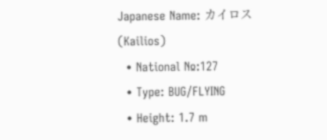Japanese Name: カイロス (Kailios)
  • National №:127
  • Type: BUG/FLYING
  • Height: 1.7 m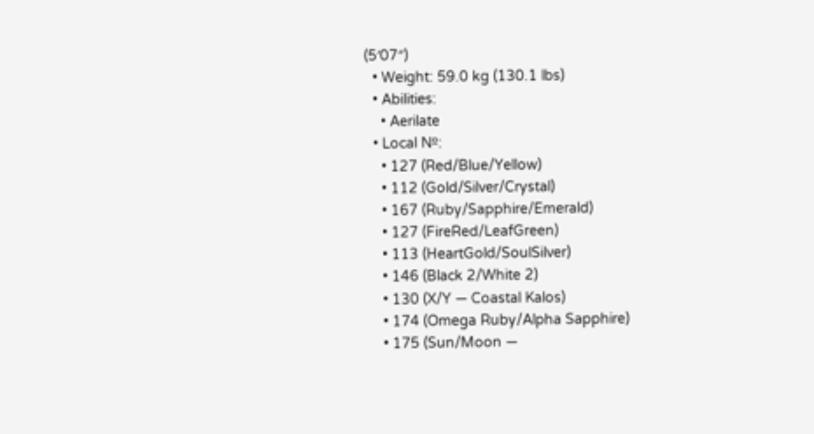(5′07″)
  • Weight: 59.0 kg (130.1 lbs)
  • Abilities:
    • Aerilate
  • Local №:
    • 127 (Red/Blue/Yellow)
    • 112 (Gold/Silver/Crystal)
    • 167 (Ruby/Sapphire/Emerald)
    • 127 (FireRed/LeafGreen)
    • 113 (HeartGold/SoulSilver)
    • 146 (Black 2/White 2)
    • 130 (X/Y — Coastal Kalos)
    • 174 (Omega Ruby/Alpha Sapphire)
    • 175 (Sun/Moon —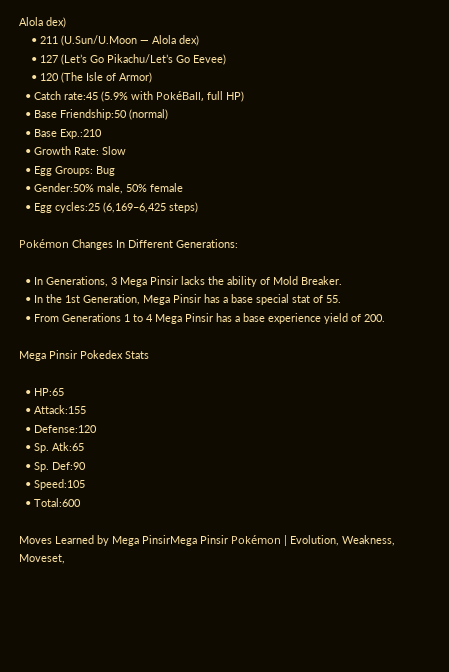Alola dex)
    • 211 (U.Sun/U.Moon — Alola dex)
    • 127 (Let’s Go Pikachu/Let’s Go Eevee)
    • 120 (The Isle of Armor)
  • Catch rate:45 (5.9% with PokéBall, full HP)
  • Base Friendship:50 (normal)
  • Base Exp.:210
  • Growth Rate: Slow
  • Egg Groups: Bug
  • Gender:50% male, 50% female
  • Egg cycles:25 (6,169–6,425 steps)

Pokémon Changes In Different Generations:

  • In Generations, 3 Mega Pinsir lacks the ability of Mold Breaker.
  • In the 1st Generation, Mega Pinsir has a base special stat of 55.
  • From Generations 1 to 4 Mega Pinsir has a base experience yield of 200.

Mega Pinsir Pokedex Stats

  • HP:65
  • Attack:155
  • Defense:120
  • Sp. Atk:65
  • Sp. Def:90
  • Speed:105
  • Total:600

Moves Learned by Mega PinsirMega Pinsir Pokémon | Evolution, Weakness, Moveset,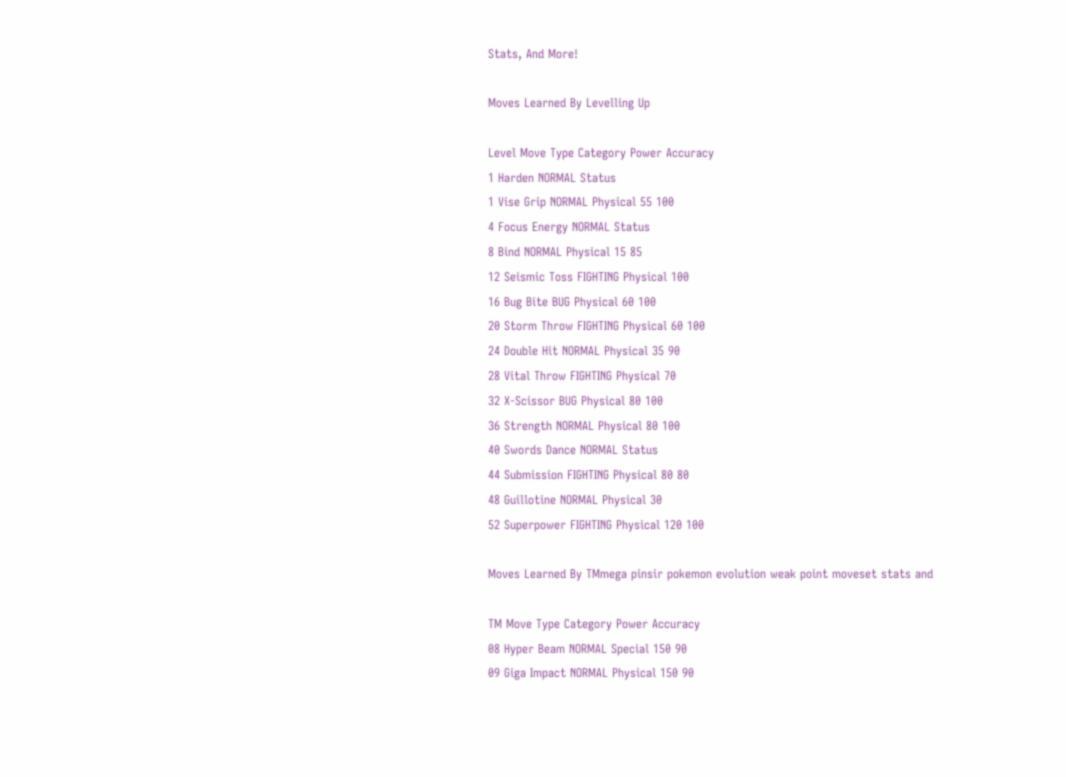Stats, And More!

Moves Learned By Levelling Up

Level Move Type Category Power Accuracy
1 Harden NORMAL Status
1 Vise Grip NORMAL Physical 55 100
4 Focus Energy NORMAL Status
8 Bind NORMAL Physical 15 85
12 Seismic Toss FIGHTING Physical 100
16 Bug Bite BUG Physical 60 100
20 Storm Throw FIGHTING Physical 60 100
24 Double Hit NORMAL Physical 35 90
28 Vital Throw FIGHTING Physical 70
32 X-Scissor BUG Physical 80 100
36 Strength NORMAL Physical 80 100
40 Swords Dance NORMAL Status
44 Submission FIGHTING Physical 80 80
48 Guillotine NORMAL Physical 30
52 Superpower FIGHTING Physical 120 100

Moves Learned By TMmega pinsir pokemon evolution weak point moveset stats and

TM Move Type Category Power Accuracy
08 Hyper Beam NORMAL Special 150 90
09 Giga Impact NORMAL Physical 150 90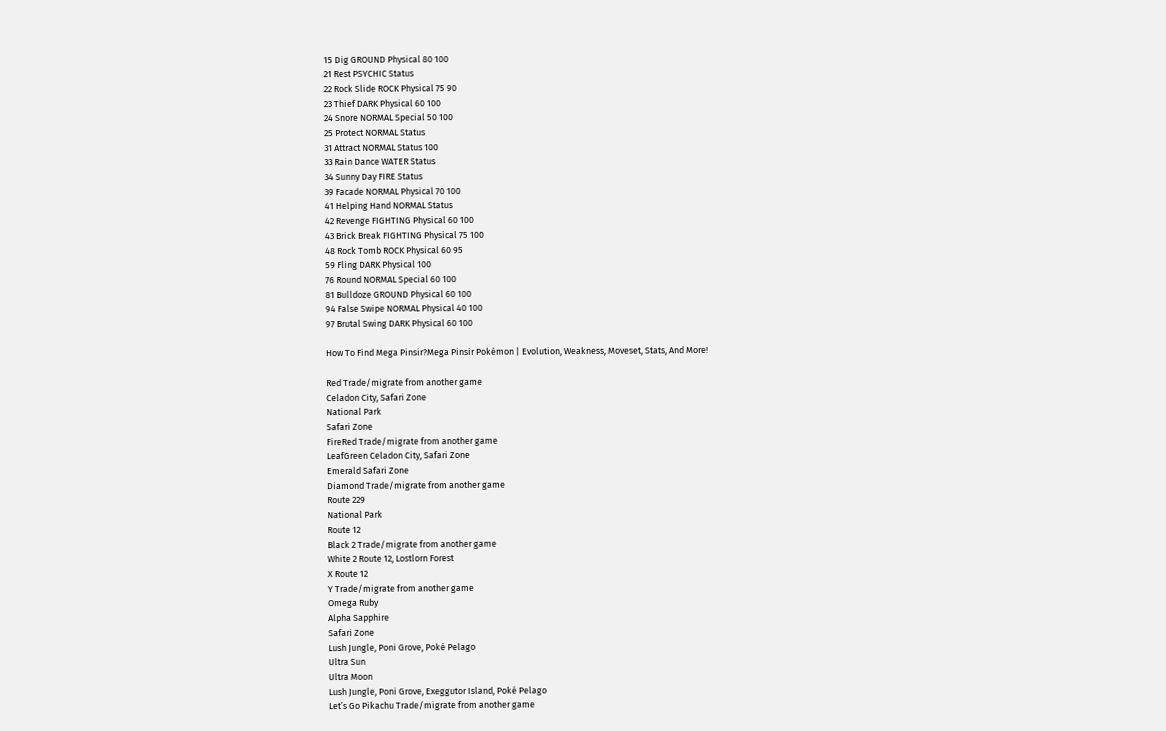15 Dig GROUND Physical 80 100
21 Rest PSYCHIC Status
22 Rock Slide ROCK Physical 75 90
23 Thief DARK Physical 60 100
24 Snore NORMAL Special 50 100
25 Protect NORMAL Status
31 Attract NORMAL Status 100
33 Rain Dance WATER Status
34 Sunny Day FIRE Status
39 Facade NORMAL Physical 70 100
41 Helping Hand NORMAL Status
42 Revenge FIGHTING Physical 60 100
43 Brick Break FIGHTING Physical 75 100
48 Rock Tomb ROCK Physical 60 95
59 Fling DARK Physical 100
76 Round NORMAL Special 60 100
81 Bulldoze GROUND Physical 60 100
94 False Swipe NORMAL Physical 40 100
97 Brutal Swing DARK Physical 60 100

How To Find Mega Pinsir?Mega Pinsir Pokémon | Evolution, Weakness, Moveset, Stats, And More!

Red Trade/migrate from another game
Celadon City, Safari Zone
National Park
Safari Zone
FireRed Trade/migrate from another game
LeafGreen Celadon City, Safari Zone
Emerald Safari Zone
Diamond Trade/migrate from another game
Route 229
National Park
Route 12
Black 2 Trade/migrate from another game
White 2 Route 12, Lostlorn Forest
X Route 12
Y Trade/migrate from another game
Omega Ruby
Alpha Sapphire
Safari Zone
Lush Jungle, Poni Grove, Poké Pelago
Ultra Sun
Ultra Moon
Lush Jungle, Poni Grove, Exeggutor Island, Poké Pelago
Let’s Go Pikachu Trade/migrate from another game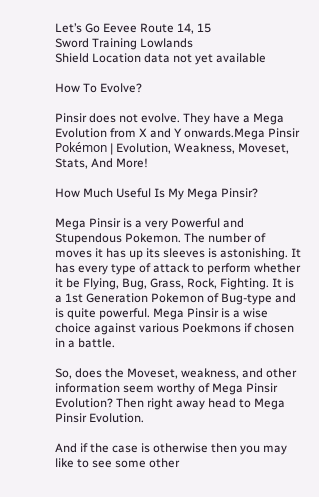Let’s Go Eevee Route 14, 15
Sword Training Lowlands
Shield Location data not yet available

How To Evolve?

Pinsir does not evolve. They have a Mega Evolution from X and Y onwards.Mega Pinsir Pokémon | Evolution, Weakness, Moveset, Stats, And More!

How Much Useful Is My Mega Pinsir?

Mega Pinsir is a very Powerful and Stupendous Pokemon. The number of moves it has up its sleeves is astonishing. It has every type of attack to perform whether it be Flying, Bug, Grass, Rock, Fighting. It is a 1st Generation Pokemon of Bug-type and is quite powerful. Mega Pinsir is a wise choice against various Poekmons if chosen in a battle.

So, does the Moveset, weakness, and other information seem worthy of Mega Pinsir Evolution? Then right away head to Mega Pinsir Evolution.

And if the case is otherwise then you may like to see some other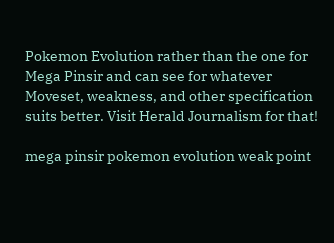Pokemon Evolution rather than the one for Mega Pinsir and can see for whatever Moveset, weakness, and other specification suits better. Visit Herald Journalism for that!

mega pinsir pokemon evolution weak point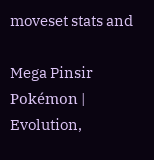moveset stats and

Mega Pinsir Pokémon | Evolution,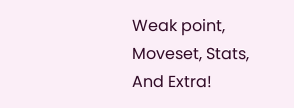Weak point, Moveset, Stats, And Extra!